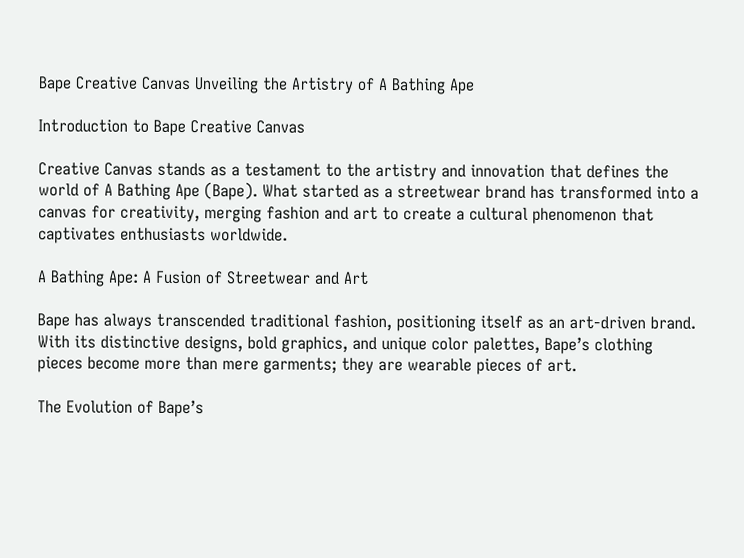Bape Creative Canvas Unveiling the Artistry of A Bathing Ape

Introduction to Bape Creative Canvas

Creative Canvas stands as a testament to the artistry and innovation that defines the world of A Bathing Ape (Bape). What started as a streetwear brand has transformed into a canvas for creativity, merging fashion and art to create a cultural phenomenon that captivates enthusiasts worldwide.

A Bathing Ape: A Fusion of Streetwear and Art

Bape has always transcended traditional fashion, positioning itself as an art-driven brand. With its distinctive designs, bold graphics, and unique color palettes, Bape’s clothing pieces become more than mere garments; they are wearable pieces of art.

The Evolution of Bape’s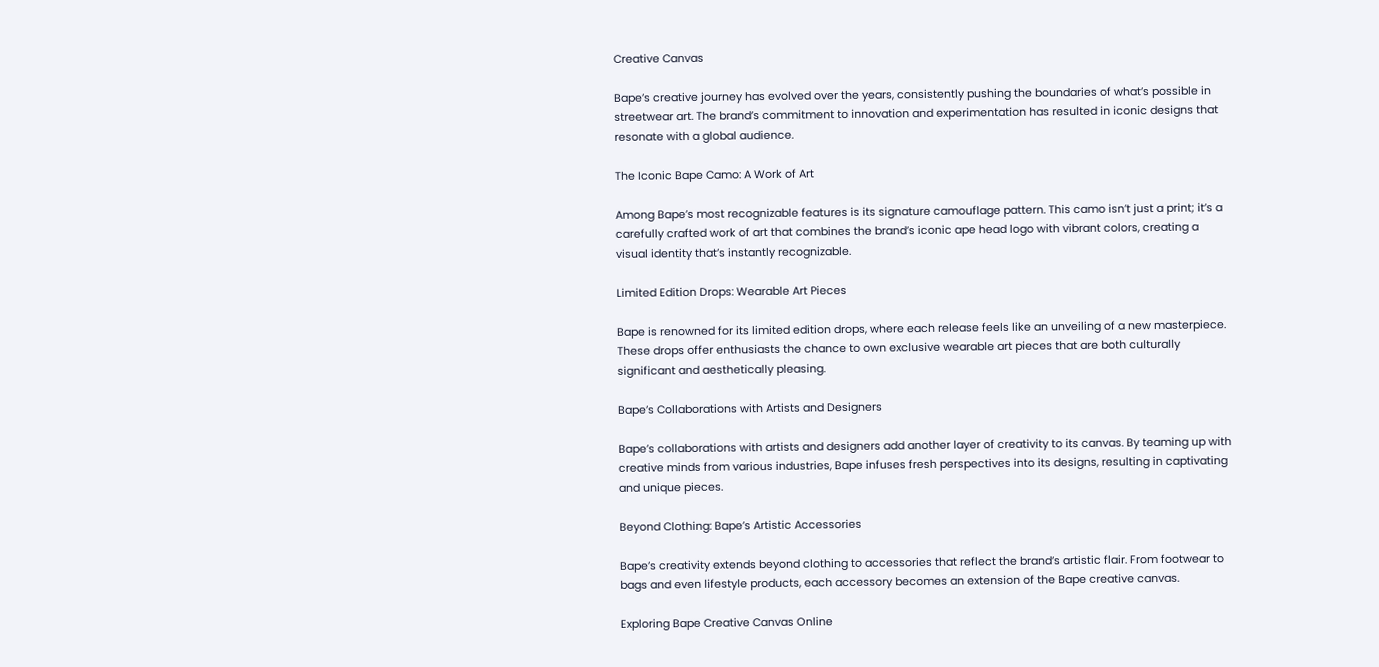Creative Canvas

Bape’s creative journey has evolved over the years, consistently pushing the boundaries of what’s possible in streetwear art. The brand’s commitment to innovation and experimentation has resulted in iconic designs that resonate with a global audience.

The Iconic Bape Camo: A Work of Art

Among Bape’s most recognizable features is its signature camouflage pattern. This camo isn’t just a print; it’s a carefully crafted work of art that combines the brand’s iconic ape head logo with vibrant colors, creating a visual identity that’s instantly recognizable.

Limited Edition Drops: Wearable Art Pieces

Bape is renowned for its limited edition drops, where each release feels like an unveiling of a new masterpiece. These drops offer enthusiasts the chance to own exclusive wearable art pieces that are both culturally significant and aesthetically pleasing.

Bape’s Collaborations with Artists and Designers

Bape’s collaborations with artists and designers add another layer of creativity to its canvas. By teaming up with creative minds from various industries, Bape infuses fresh perspectives into its designs, resulting in captivating and unique pieces.

Beyond Clothing: Bape’s Artistic Accessories

Bape’s creativity extends beyond clothing to accessories that reflect the brand’s artistic flair. From footwear to bags and even lifestyle products, each accessory becomes an extension of the Bape creative canvas.

Exploring Bape Creative Canvas Online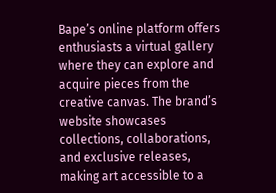Bape’s online platform offers enthusiasts a virtual gallery where they can explore and acquire pieces from the creative canvas. The brand’s website showcases collections, collaborations, and exclusive releases, making art accessible to a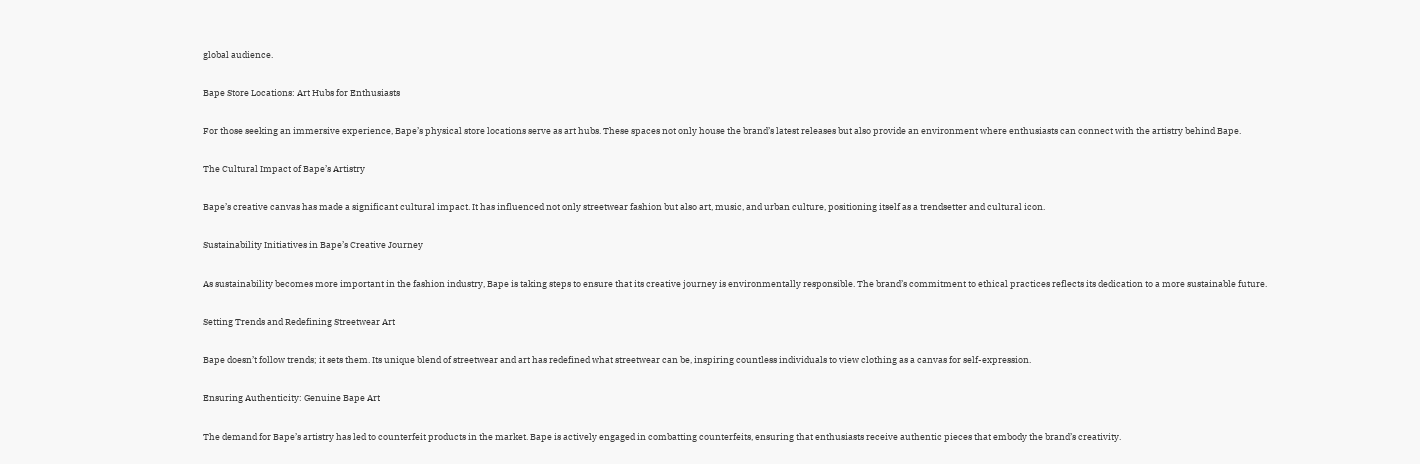global audience.

Bape Store Locations: Art Hubs for Enthusiasts

For those seeking an immersive experience, Bape’s physical store locations serve as art hubs. These spaces not only house the brand’s latest releases but also provide an environment where enthusiasts can connect with the artistry behind Bape.

The Cultural Impact of Bape’s Artistry

Bape’s creative canvas has made a significant cultural impact. It has influenced not only streetwear fashion but also art, music, and urban culture, positioning itself as a trendsetter and cultural icon.

Sustainability Initiatives in Bape’s Creative Journey

As sustainability becomes more important in the fashion industry, Bape is taking steps to ensure that its creative journey is environmentally responsible. The brand’s commitment to ethical practices reflects its dedication to a more sustainable future.

Setting Trends and Redefining Streetwear Art

Bape doesn’t follow trends; it sets them. Its unique blend of streetwear and art has redefined what streetwear can be, inspiring countless individuals to view clothing as a canvas for self-expression.

Ensuring Authenticity: Genuine Bape Art

The demand for Bape’s artistry has led to counterfeit products in the market. Bape is actively engaged in combatting counterfeits, ensuring that enthusiasts receive authentic pieces that embody the brand’s creativity.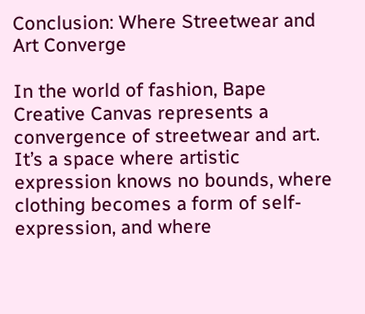Conclusion: Where Streetwear and Art Converge

In the world of fashion, Bape Creative Canvas represents a convergence of streetwear and art. It’s a space where artistic expression knows no bounds, where clothing becomes a form of self-expression, and where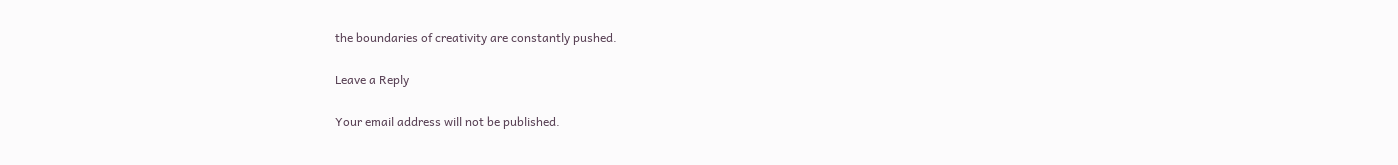the boundaries of creativity are constantly pushed.

Leave a Reply

Your email address will not be published.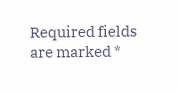Required fields are marked *